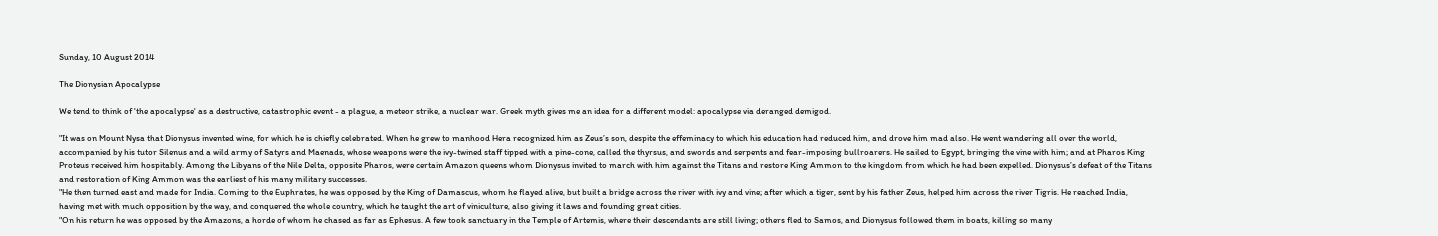Sunday, 10 August 2014

The Dionysian Apocalypse

We tend to think of 'the apocalypse' as a destructive, catastrophic event - a plague, a meteor strike, a nuclear war. Greek myth gives me an idea for a different model: apocalypse via deranged demigod.

"It was on Mount Nysa that Dionysus invented wine, for which he is chiefly celebrated. When he grew to manhood Hera recognized him as Zeus’s son, despite the effeminacy to which his education had reduced him, and drove him mad also. He went wandering all over the world, accompanied by his tutor Silenus and a wild army of Satyrs and Maenads, whose weapons were the ivy-twined staff tipped with a pine-cone, called the thyrsus, and swords and serpents and fear-imposing bullroarers. He sailed to Egypt, bringing the vine with him; and at Pharos King Proteus received him hospitably. Among the Libyans of the Nile Delta, opposite Pharos, were certain Amazon queens whom Dionysus invited to march with him against the Titans and restore King Ammon to the kingdom from which he had been expelled. Dionysus’s defeat of the Titans and restoration of King Ammon was the earliest of his many military successes.
"He then turned east and made for India. Coming to the Euphrates, he was opposed by the King of Damascus, whom he flayed alive, but built a bridge across the river with ivy and vine; after which a tiger, sent by his father Zeus, helped him across the river Tigris. He reached India, having met with much opposition by the way, and conquered the whole country, which he taught the art of viniculture, also giving it laws and founding great cities.
"On his return he was opposed by the Amazons, a horde of whom he chased as far as Ephesus. A few took sanctuary in the Temple of Artemis, where their descendants are still living; others fled to Samos, and Dionysus followed them in boats, killing so many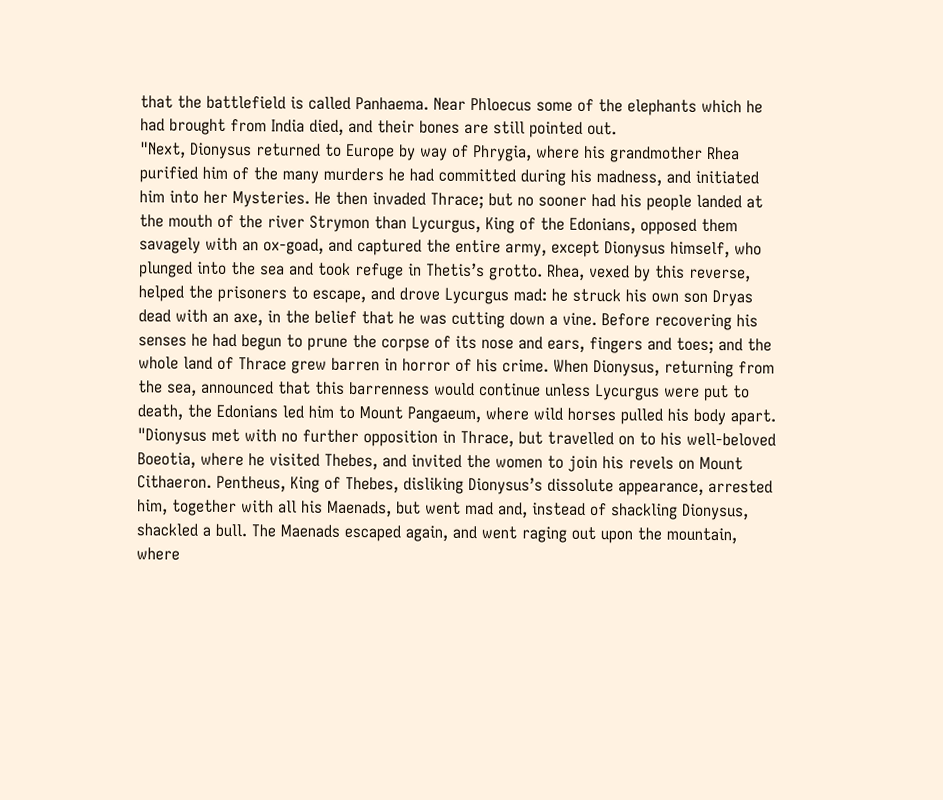that the battlefield is called Panhaema. Near Phloecus some of the elephants which he had brought from India died, and their bones are still pointed out.
"Next, Dionysus returned to Europe by way of Phrygia, where his grandmother Rhea purified him of the many murders he had committed during his madness, and initiated him into her Mysteries. He then invaded Thrace; but no sooner had his people landed at the mouth of the river Strymon than Lycurgus, King of the Edonians, opposed them savagely with an ox-goad, and captured the entire army, except Dionysus himself, who plunged into the sea and took refuge in Thetis’s grotto. Rhea, vexed by this reverse, helped the prisoners to escape, and drove Lycurgus mad: he struck his own son Dryas dead with an axe, in the belief that he was cutting down a vine. Before recovering his senses he had begun to prune the corpse of its nose and ears, fingers and toes; and the whole land of Thrace grew barren in horror of his crime. When Dionysus, returning from the sea, announced that this barrenness would continue unless Lycurgus were put to death, the Edonians led him to Mount Pangaeum, where wild horses pulled his body apart.
"Dionysus met with no further opposition in Thrace, but travelled on to his well-beloved Boeotia, where he visited Thebes, and invited the women to join his revels on Mount Cithaeron. Pentheus, King of Thebes, disliking Dionysus’s dissolute appearance, arrested him, together with all his Maenads, but went mad and, instead of shackling Dionysus, shackled a bull. The Maenads escaped again, and went raging out upon the mountain, where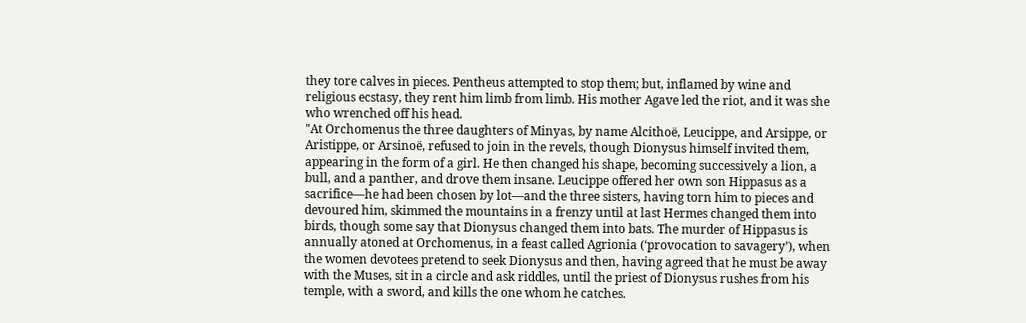they tore calves in pieces. Pentheus attempted to stop them; but, inflamed by wine and religious ecstasy, they rent him limb from limb. His mother Agave led the riot, and it was she who wrenched off his head.
"At Orchomenus the three daughters of Minyas, by name Alcithoë, Leucippe, and Arsippe, or Aristippe, or Arsinoë, refused to join in the revels, though Dionysus himself invited them, appearing in the form of a girl. He then changed his shape, becoming successively a lion, a bull, and a panther, and drove them insane. Leucippe offered her own son Hippasus as a sacrifice—he had been chosen by lot—and the three sisters, having torn him to pieces and devoured him, skimmed the mountains in a frenzy until at last Hermes changed them into birds, though some say that Dionysus changed them into bats. The murder of Hippasus is annually atoned at Orchomenus, in a feast called Agrionia (‘provocation to savagery’), when the women devotees pretend to seek Dionysus and then, having agreed that he must be away with the Muses, sit in a circle and ask riddles, until the priest of Dionysus rushes from his temple, with a sword, and kills the one whom he catches.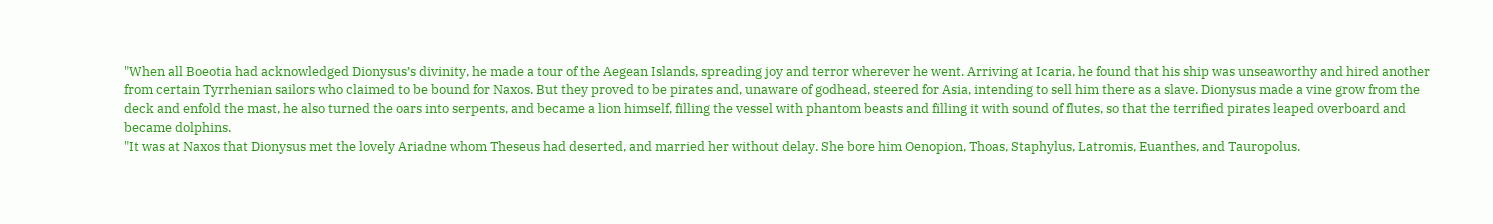"When all Boeotia had acknowledged Dionysus’s divinity, he made a tour of the Aegean Islands, spreading joy and terror wherever he went. Arriving at Icaria, he found that his ship was unseaworthy and hired another from certain Tyrrhenian sailors who claimed to be bound for Naxos. But they proved to be pirates and, unaware of godhead, steered for Asia, intending to sell him there as a slave. Dionysus made a vine grow from the deck and enfold the mast, he also turned the oars into serpents, and became a lion himself, filling the vessel with phantom beasts and filling it with sound of flutes, so that the terrified pirates leaped overboard and became dolphins.
"It was at Naxos that Dionysus met the lovely Ariadne whom Theseus had deserted, and married her without delay. She bore him Oenopion, Thoas, Staphylus, Latromis, Euanthes, and Tauropolus.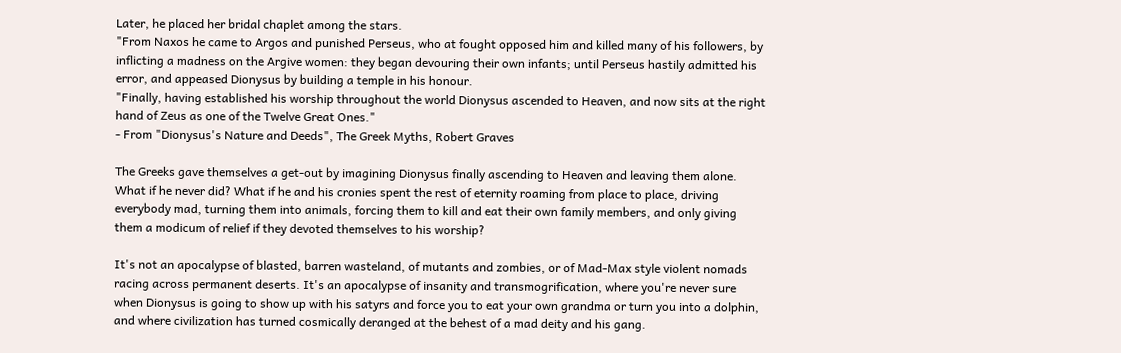Later, he placed her bridal chaplet among the stars.
"From Naxos he came to Argos and punished Perseus, who at fought opposed him and killed many of his followers, by inflicting a madness on the Argive women: they began devouring their own infants; until Perseus hastily admitted his error, and appeased Dionysus by building a temple in his honour.
"Finally, having established his worship throughout the world Dionysus ascended to Heaven, and now sits at the right hand of Zeus as one of the Twelve Great Ones."
- From "Dionysus's Nature and Deeds", The Greek Myths, Robert Graves

The Greeks gave themselves a get-out by imagining Dionysus finally ascending to Heaven and leaving them alone. What if he never did? What if he and his cronies spent the rest of eternity roaming from place to place, driving everybody mad, turning them into animals, forcing them to kill and eat their own family members, and only giving them a modicum of relief if they devoted themselves to his worship?

It's not an apocalypse of blasted, barren wasteland, of mutants and zombies, or of Mad-Max style violent nomads racing across permanent deserts. It's an apocalypse of insanity and transmogrification, where you're never sure when Dionysus is going to show up with his satyrs and force you to eat your own grandma or turn you into a dolphin, and where civilization has turned cosmically deranged at the behest of a mad deity and his gang.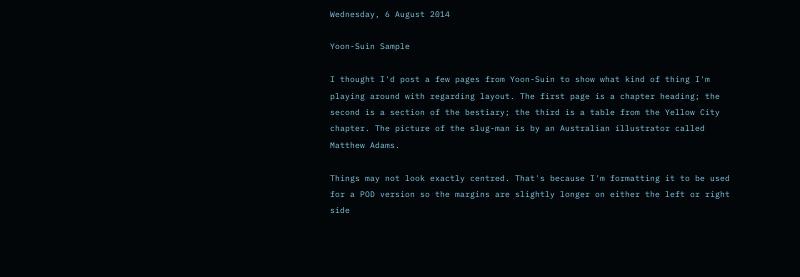Wednesday, 6 August 2014

Yoon-Suin Sample

I thought I'd post a few pages from Yoon-Suin to show what kind of thing I'm playing around with regarding layout. The first page is a chapter heading; the second is a section of the bestiary; the third is a table from the Yellow City chapter. The picture of the slug-man is by an Australian illustrator called Matthew Adams.

Things may not look exactly centred. That's because I'm formatting it to be used for a POD version so the margins are slightly longer on either the left or right side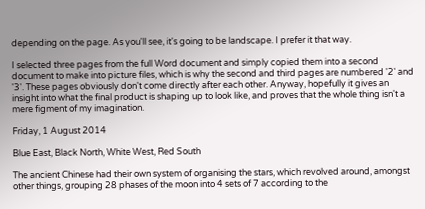depending on the page. As you'll see, it's going to be landscape. I prefer it that way.

I selected three pages from the full Word document and simply copied them into a second document to make into picture files, which is why the second and third pages are numbered '2' and '3'. These pages obviously don't come directly after each other. Anyway, hopefully it gives an insight into what the final product is shaping up to look like, and proves that the whole thing isn't a mere figment of my imagination.

Friday, 1 August 2014

Blue East, Black North, White West, Red South

The ancient Chinese had their own system of organising the stars, which revolved around, amongst other things, grouping 28 phases of the moon into 4 sets of 7 according to the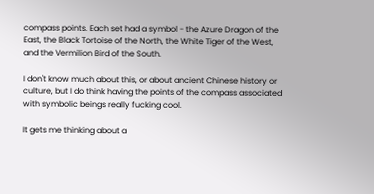compass points. Each set had a symbol - the Azure Dragon of the East, the Black Tortoise of the North, the White Tiger of the West, and the Vermilion Bird of the South.

I don't know much about this, or about ancient Chinese history or culture, but I do think having the points of the compass associated with symbolic beings really fucking cool.

It gets me thinking about a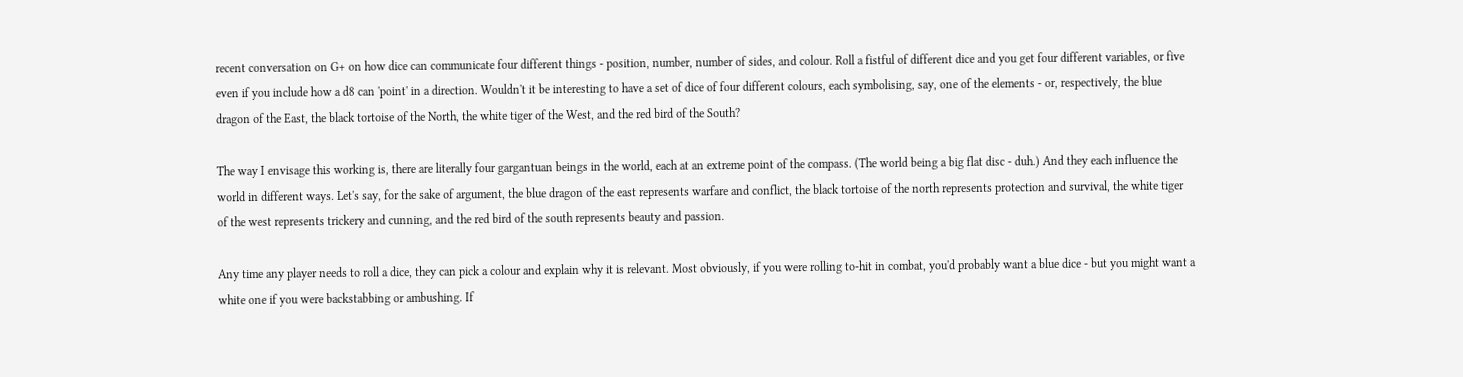recent conversation on G+ on how dice can communicate four different things - position, number, number of sides, and colour. Roll a fistful of different dice and you get four different variables, or five even if you include how a d8 can 'point' in a direction. Wouldn't it be interesting to have a set of dice of four different colours, each symbolising, say, one of the elements - or, respectively, the blue dragon of the East, the black tortoise of the North, the white tiger of the West, and the red bird of the South?

The way I envisage this working is, there are literally four gargantuan beings in the world, each at an extreme point of the compass. (The world being a big flat disc - duh.) And they each influence the world in different ways. Let's say, for the sake of argument, the blue dragon of the east represents warfare and conflict, the black tortoise of the north represents protection and survival, the white tiger of the west represents trickery and cunning, and the red bird of the south represents beauty and passion.

Any time any player needs to roll a dice, they can pick a colour and explain why it is relevant. Most obviously, if you were rolling to-hit in combat, you'd probably want a blue dice - but you might want a white one if you were backstabbing or ambushing. If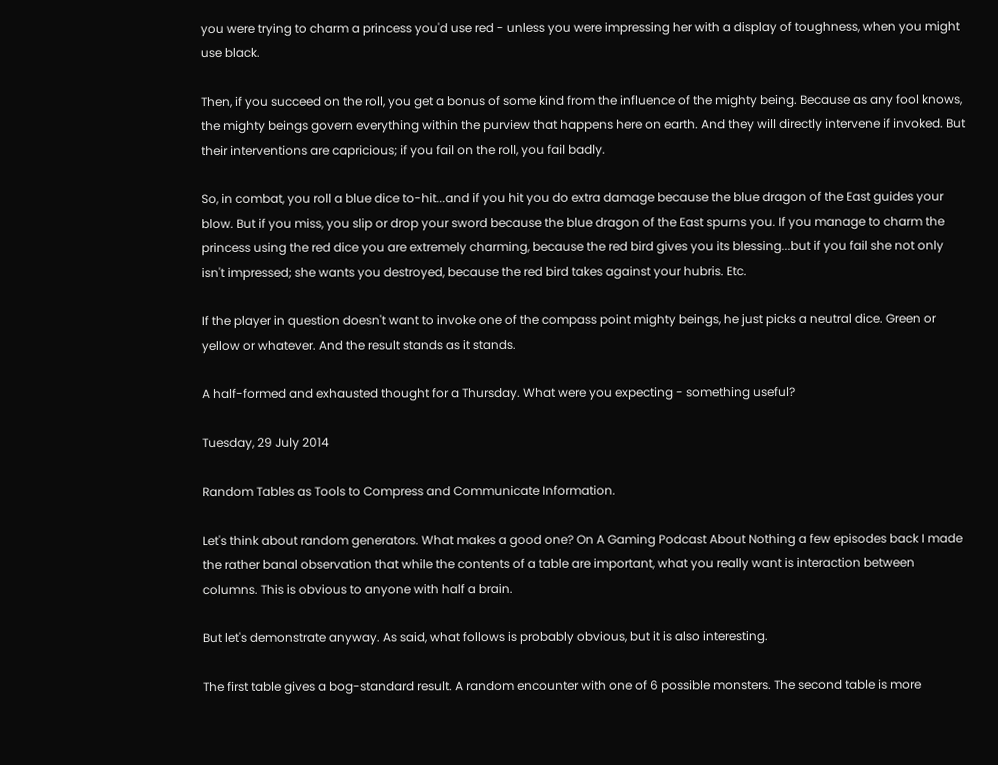you were trying to charm a princess you'd use red - unless you were impressing her with a display of toughness, when you might use black.

Then, if you succeed on the roll, you get a bonus of some kind from the influence of the mighty being. Because as any fool knows, the mighty beings govern everything within the purview that happens here on earth. And they will directly intervene if invoked. But their interventions are capricious; if you fail on the roll, you fail badly.

So, in combat, you roll a blue dice to-hit...and if you hit you do extra damage because the blue dragon of the East guides your blow. But if you miss, you slip or drop your sword because the blue dragon of the East spurns you. If you manage to charm the princess using the red dice you are extremely charming, because the red bird gives you its blessing...but if you fail she not only isn't impressed; she wants you destroyed, because the red bird takes against your hubris. Etc.

If the player in question doesn't want to invoke one of the compass point mighty beings, he just picks a neutral dice. Green or yellow or whatever. And the result stands as it stands.

A half-formed and exhausted thought for a Thursday. What were you expecting - something useful?

Tuesday, 29 July 2014

Random Tables as Tools to Compress and Communicate Information.

Let's think about random generators. What makes a good one? On A Gaming Podcast About Nothing a few episodes back I made the rather banal observation that while the contents of a table are important, what you really want is interaction between columns. This is obvious to anyone with half a brain.

But let's demonstrate anyway. As said, what follows is probably obvious, but it is also interesting.

The first table gives a bog-standard result. A random encounter with one of 6 possible monsters. The second table is more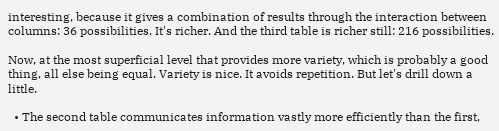interesting, because it gives a combination of results through the interaction between columns: 36 possibilities. It's richer. And the third table is richer still: 216 possibilities.

Now, at the most superficial level that provides more variety, which is probably a good thing, all else being equal. Variety is nice. It avoids repetition. But let's drill down a little.

  • The second table communicates information vastly more efficiently than the first,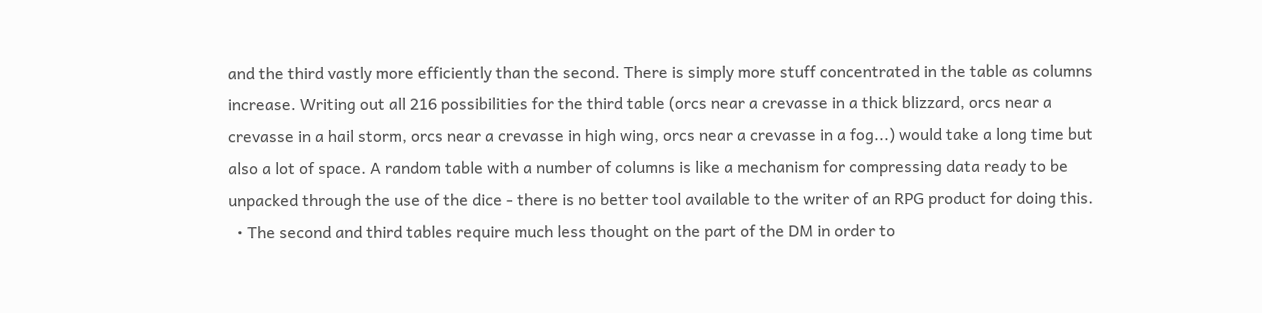and the third vastly more efficiently than the second. There is simply more stuff concentrated in the table as columns increase. Writing out all 216 possibilities for the third table (orcs near a crevasse in a thick blizzard, orcs near a crevasse in a hail storm, orcs near a crevasse in high wing, orcs near a crevasse in a fog...) would take a long time but also a lot of space. A random table with a number of columns is like a mechanism for compressing data ready to be unpacked through the use of the dice - there is no better tool available to the writer of an RPG product for doing this.
  • The second and third tables require much less thought on the part of the DM in order to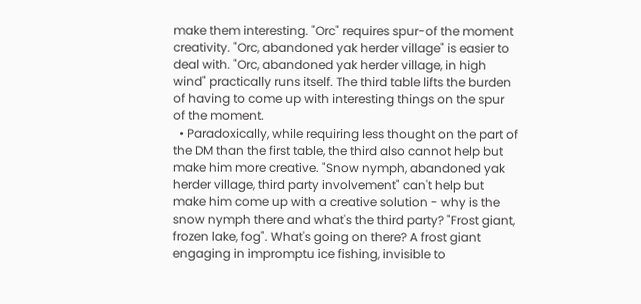make them interesting. "Orc" requires spur-of the moment creativity. "Orc, abandoned yak herder village" is easier to deal with. "Orc, abandoned yak herder village, in high wind" practically runs itself. The third table lifts the burden of having to come up with interesting things on the spur of the moment.
  • Paradoxically, while requiring less thought on the part of the DM than the first table, the third also cannot help but make him more creative. "Snow nymph, abandoned yak herder village, third party involvement" can't help but make him come up with a creative solution - why is the snow nymph there and what's the third party? "Frost giant, frozen lake, fog". What's going on there? A frost giant engaging in impromptu ice fishing, invisible to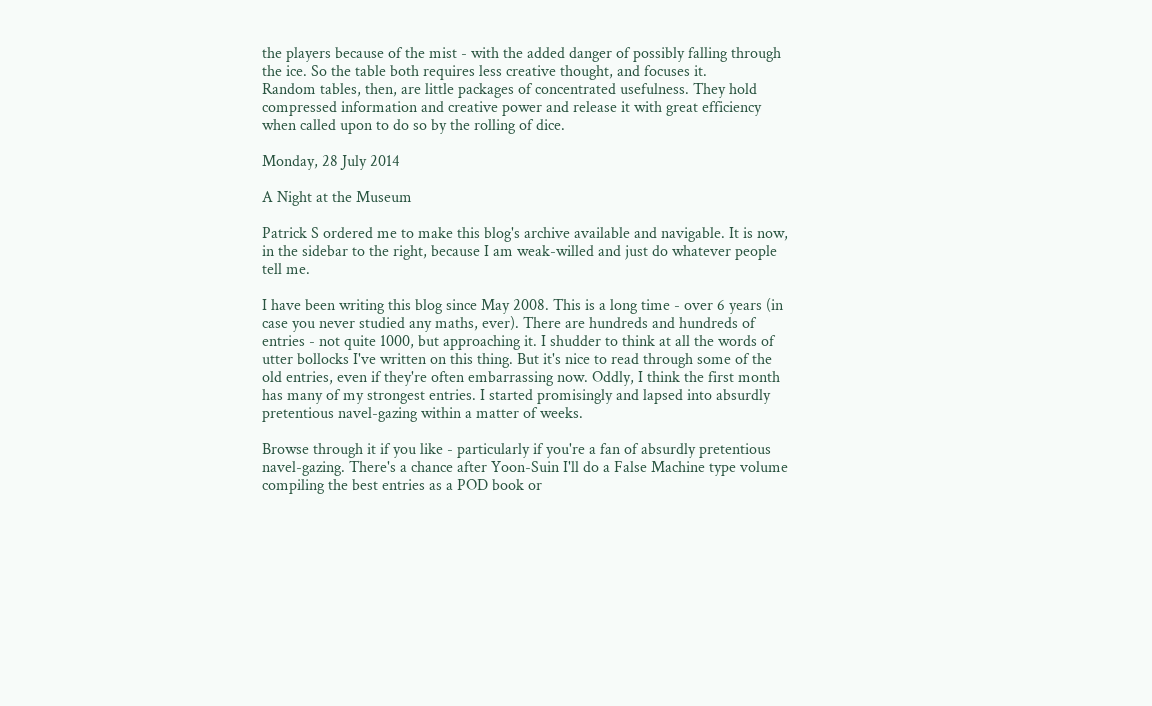the players because of the mist - with the added danger of possibly falling through the ice. So the table both requires less creative thought, and focuses it.
Random tables, then, are little packages of concentrated usefulness. They hold compressed information and creative power and release it with great efficiency when called upon to do so by the rolling of dice.

Monday, 28 July 2014

A Night at the Museum

Patrick S ordered me to make this blog's archive available and navigable. It is now, in the sidebar to the right, because I am weak-willed and just do whatever people tell me.

I have been writing this blog since May 2008. This is a long time - over 6 years (in case you never studied any maths, ever). There are hundreds and hundreds of entries - not quite 1000, but approaching it. I shudder to think at all the words of utter bollocks I've written on this thing. But it's nice to read through some of the old entries, even if they're often embarrassing now. Oddly, I think the first month has many of my strongest entries. I started promisingly and lapsed into absurdly pretentious navel-gazing within a matter of weeks.

Browse through it if you like - particularly if you're a fan of absurdly pretentious navel-gazing. There's a chance after Yoon-Suin I'll do a False Machine type volume compiling the best entries as a POD book or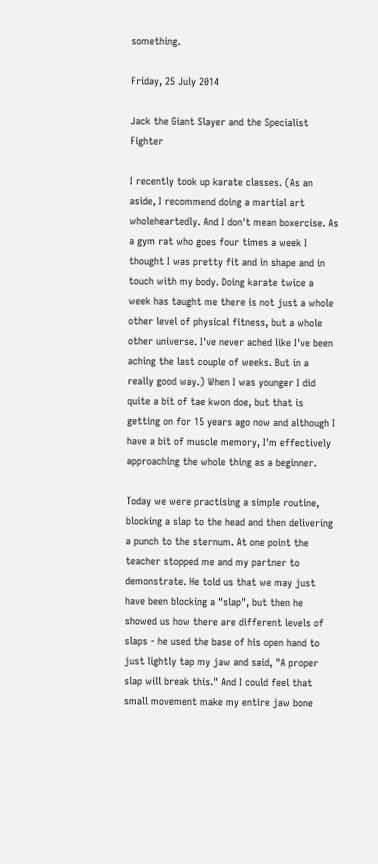something.

Friday, 25 July 2014

Jack the Giant Slayer and the Specialist Fighter

I recently took up karate classes. (As an aside, I recommend doing a martial art wholeheartedly. And I don't mean boxercise. As a gym rat who goes four times a week I thought I was pretty fit and in shape and in touch with my body. Doing karate twice a week has taught me there is not just a whole other level of physical fitness, but a whole other universe. I've never ached like I've been aching the last couple of weeks. But in a really good way.) When I was younger I did quite a bit of tae kwon doe, but that is getting on for 15 years ago now and although I have a bit of muscle memory, I'm effectively approaching the whole thing as a beginner.

Today we were practising a simple routine, blocking a slap to the head and then delivering a punch to the sternum. At one point the teacher stopped me and my partner to demonstrate. He told us that we may just have been blocking a "slap", but then he showed us how there are different levels of slaps - he used the base of his open hand to just lightly tap my jaw and said, "A proper slap will break this." And I could feel that small movement make my entire jaw bone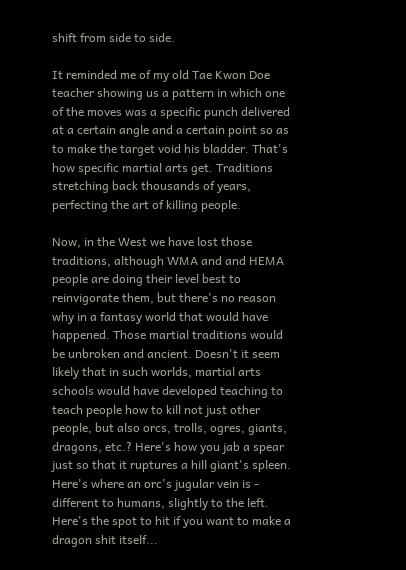shift from side to side.

It reminded me of my old Tae Kwon Doe teacher showing us a pattern in which one of the moves was a specific punch delivered at a certain angle and a certain point so as to make the target void his bladder. That's how specific martial arts get. Traditions stretching back thousands of years, perfecting the art of killing people.

Now, in the West we have lost those traditions, although WMA and and HEMA people are doing their level best to reinvigorate them, but there's no reason why in a fantasy world that would have happened. Those martial traditions would be unbroken and ancient. Doesn't it seem likely that in such worlds, martial arts schools would have developed teaching to teach people how to kill not just other people, but also orcs, trolls, ogres, giants, dragons, etc.? Here's how you jab a spear just so that it ruptures a hill giant's spleen. Here's where an orc's jugular vein is - different to humans, slightly to the left. Here's the spot to hit if you want to make a dragon shit itself...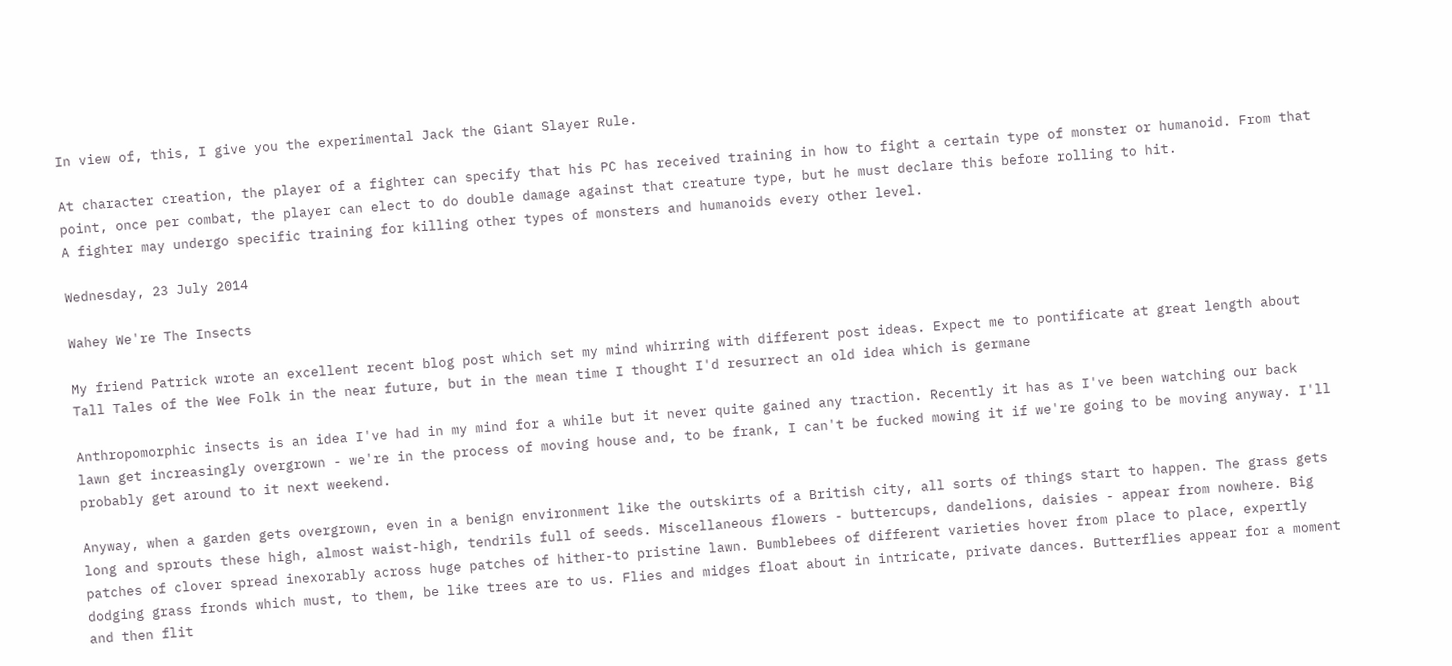In view of, this, I give you the experimental Jack the Giant Slayer Rule.

At character creation, the player of a fighter can specify that his PC has received training in how to fight a certain type of monster or humanoid. From that point, once per combat, the player can elect to do double damage against that creature type, but he must declare this before rolling to hit.
A fighter may undergo specific training for killing other types of monsters and humanoids every other level.

Wednesday, 23 July 2014

Wahey We're The Insects

My friend Patrick wrote an excellent recent blog post which set my mind whirring with different post ideas. Expect me to pontificate at great length about Tall Tales of the Wee Folk in the near future, but in the mean time I thought I'd resurrect an old idea which is germane

Anthropomorphic insects is an idea I've had in my mind for a while but it never quite gained any traction. Recently it has as I've been watching our back lawn get increasingly overgrown - we're in the process of moving house and, to be frank, I can't be fucked mowing it if we're going to be moving anyway. I'll probably get around to it next weekend.

Anyway, when a garden gets overgrown, even in a benign environment like the outskirts of a British city, all sorts of things start to happen. The grass gets long and sprouts these high, almost waist-high, tendrils full of seeds. Miscellaneous flowers - buttercups, dandelions, daisies - appear from nowhere. Big patches of clover spread inexorably across huge patches of hither-to pristine lawn. Bumblebees of different varieties hover from place to place, expertly dodging grass fronds which must, to them, be like trees are to us. Flies and midges float about in intricate, private dances. Butterflies appear for a moment and then flit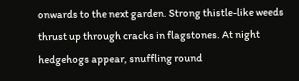onwards to the next garden. Strong thistle-like weeds thrust up through cracks in flagstones. At night hedgehogs appear, snuffling round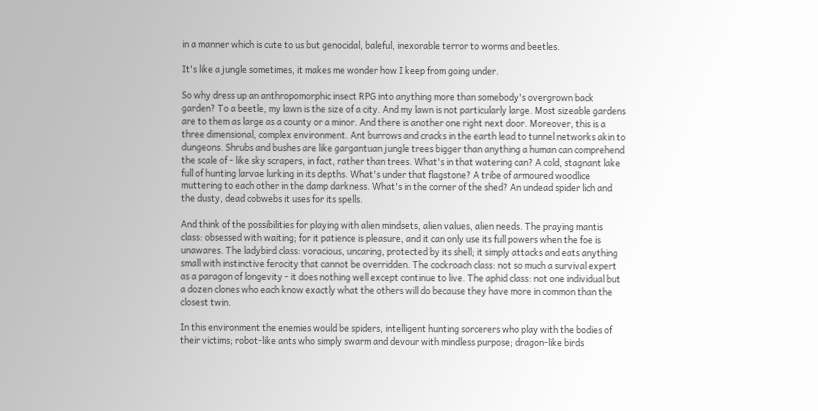in a manner which is cute to us but genocidal, baleful, inexorable terror to worms and beetles.

It's like a jungle sometimes, it makes me wonder how I keep from going under.

So why dress up an anthropomorphic insect RPG into anything more than somebody's overgrown back garden? To a beetle, my lawn is the size of a city. And my lawn is not particularly large. Most sizeable gardens are to them as large as a county or a minor. And there is another one right next door. Moreover, this is a three dimensional, complex environment. Ant burrows and cracks in the earth lead to tunnel networks akin to dungeons. Shrubs and bushes are like gargantuan jungle trees bigger than anything a human can comprehend the scale of - like sky scrapers, in fact, rather than trees. What's in that watering can? A cold, stagnant lake full of hunting larvae lurking in its depths. What's under that flagstone? A tribe of armoured woodlice muttering to each other in the damp darkness. What's in the corner of the shed? An undead spider lich and the dusty, dead cobwebs it uses for its spells.

And think of the possibilities for playing with alien mindsets, alien values, alien needs. The praying mantis class: obsessed with waiting; for it patience is pleasure, and it can only use its full powers when the foe is unawares. The ladybird class: voracious, uncaring, protected by its shell; it simply attacks and eats anything small with instinctive ferocity that cannot be overridden. The cockroach class: not so much a survival expert as a paragon of longevity - it does nothing well except continue to live. The aphid class: not one individual but a dozen clones who each know exactly what the others will do because they have more in common than the closest twin.

In this environment the enemies would be spiders, intelligent hunting sorcerers who play with the bodies of their victims; robot-like ants who simply swarm and devour with mindless purpose; dragon-like birds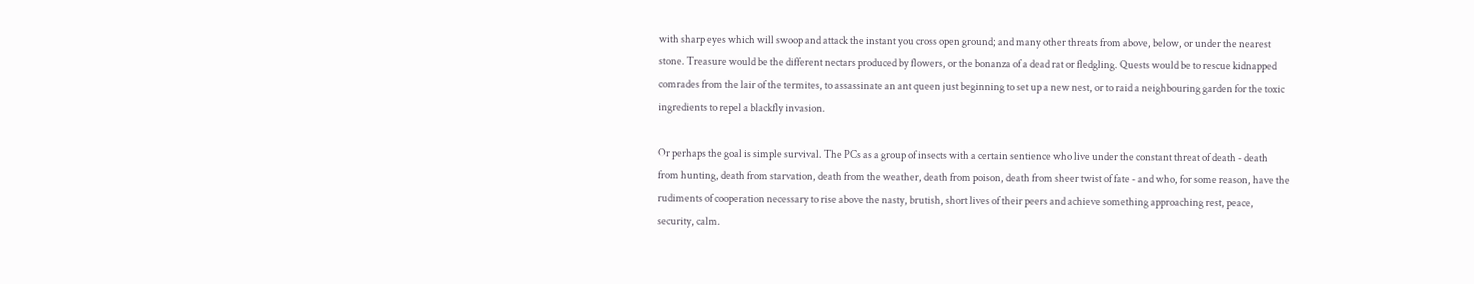with sharp eyes which will swoop and attack the instant you cross open ground; and many other threats from above, below, or under the nearest stone. Treasure would be the different nectars produced by flowers, or the bonanza of a dead rat or fledgling. Quests would be to rescue kidnapped comrades from the lair of the termites, to assassinate an ant queen just beginning to set up a new nest, or to raid a neighbouring garden for the toxic ingredients to repel a blackfly invasion.

Or perhaps the goal is simple survival. The PCs as a group of insects with a certain sentience who live under the constant threat of death - death from hunting, death from starvation, death from the weather, death from poison, death from sheer twist of fate - and who, for some reason, have the rudiments of cooperation necessary to rise above the nasty, brutish, short lives of their peers and achieve something approaching rest, peace, security, calm.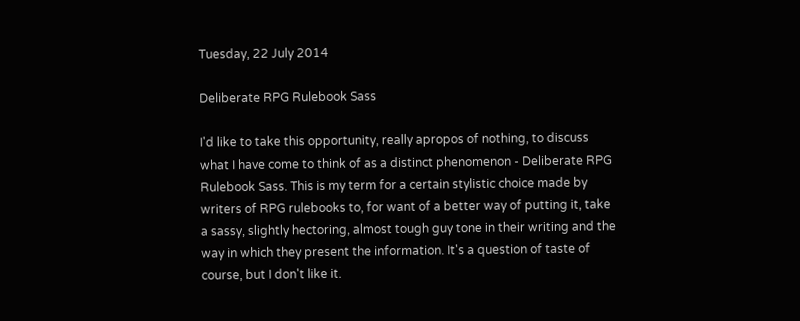Tuesday, 22 July 2014

Deliberate RPG Rulebook Sass

I'd like to take this opportunity, really apropos of nothing, to discuss what I have come to think of as a distinct phenomenon - Deliberate RPG Rulebook Sass. This is my term for a certain stylistic choice made by writers of RPG rulebooks to, for want of a better way of putting it, take a sassy, slightly hectoring, almost tough guy tone in their writing and the way in which they present the information. It's a question of taste of course, but I don't like it.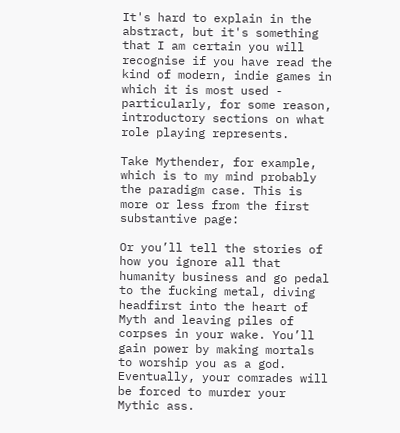It's hard to explain in the abstract, but it's something that I am certain you will recognise if you have read the kind of modern, indie games in which it is most used - particularly, for some reason, introductory sections on what role playing represents.

Take Mythender, for example, which is to my mind probably the paradigm case. This is more or less from the first substantive page:

Or you’ll tell the stories of how you ignore all that humanity business and go pedal to the fucking metal, diving headfirst into the heart of Myth and leaving piles of corpses in your wake. You’ll gain power by making mortals to worship you as a god. Eventually, your comrades will be forced to murder your Mythic ass.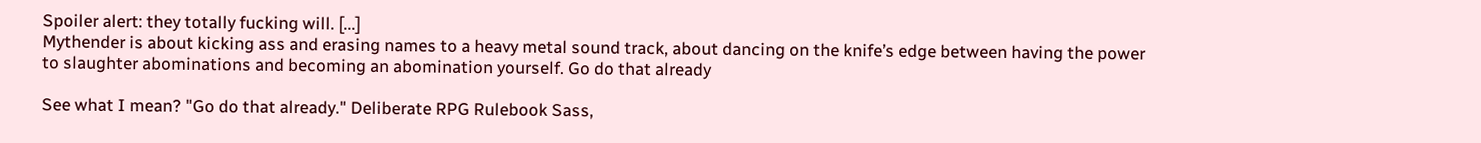Spoiler alert: they totally fucking will. [...]
Mythender is about kicking ass and erasing names to a heavy metal sound track, about dancing on the knife’s edge between having the power to slaughter abominations and becoming an abomination yourself. Go do that already

See what I mean? "Go do that already." Deliberate RPG Rulebook Sass,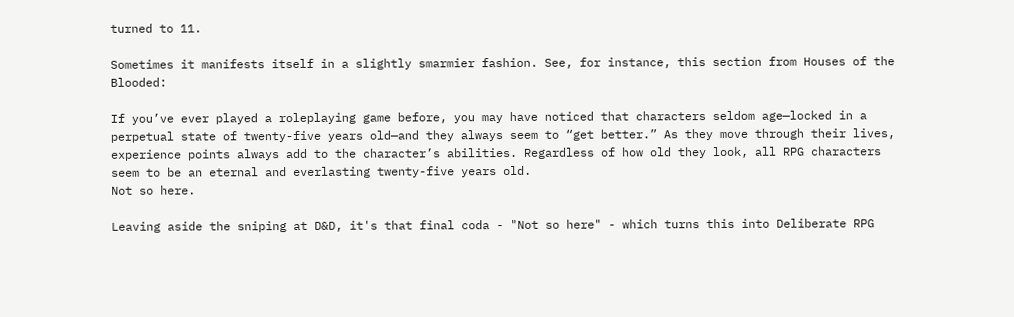turned to 11.

Sometimes it manifests itself in a slightly smarmier fashion. See, for instance, this section from Houses of the Blooded:

If you’ve ever played a roleplaying game before, you may have noticed that characters seldom age—locked in a perpetual state of twenty-five years old—and they always seem to “get better.” As they move through their lives, experience points always add to the character’s abilities. Regardless of how old they look, all RPG characters seem to be an eternal and everlasting twenty-five years old.
Not so here.

Leaving aside the sniping at D&D, it's that final coda - "Not so here" - which turns this into Deliberate RPG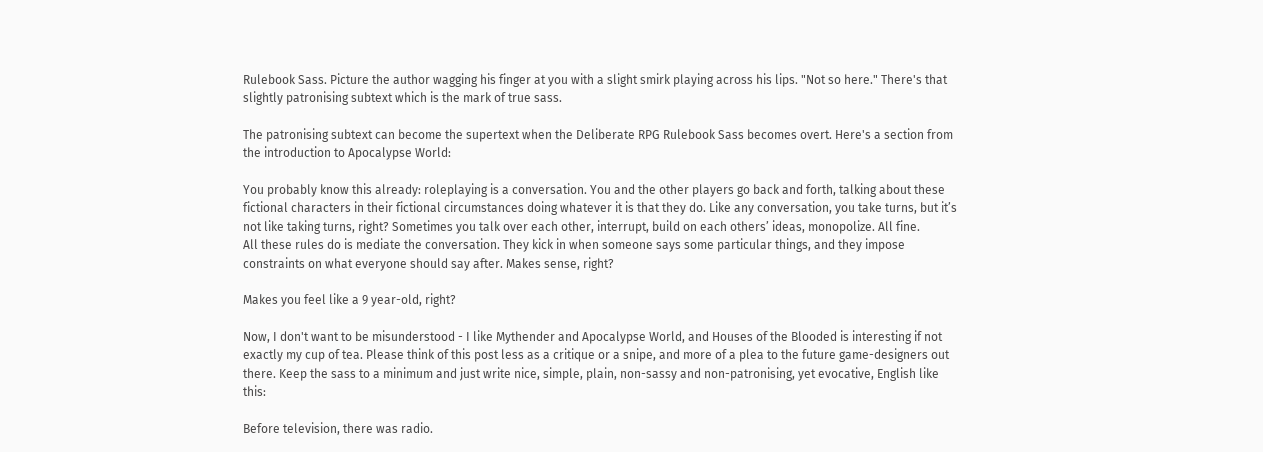Rulebook Sass. Picture the author wagging his finger at you with a slight smirk playing across his lips. "Not so here." There's that slightly patronising subtext which is the mark of true sass.

The patronising subtext can become the supertext when the Deliberate RPG Rulebook Sass becomes overt. Here's a section from the introduction to Apocalypse World:

You probably know this already: roleplaying is a conversation. You and the other players go back and forth, talking about these fictional characters in their fictional circumstances doing whatever it is that they do. Like any conversation, you take turns, but it’s not like taking turns, right? Sometimes you talk over each other, interrupt, build on each others’ ideas, monopolize. All fine.
All these rules do is mediate the conversation. They kick in when someone says some particular things, and they impose constraints on what everyone should say after. Makes sense, right?

Makes you feel like a 9 year-old, right?

Now, I don't want to be misunderstood - I like Mythender and Apocalypse World, and Houses of the Blooded is interesting if not exactly my cup of tea. Please think of this post less as a critique or a snipe, and more of a plea to the future game-designers out there. Keep the sass to a minimum and just write nice, simple, plain, non-sassy and non-patronising, yet evocative, English like this:

Before television, there was radio.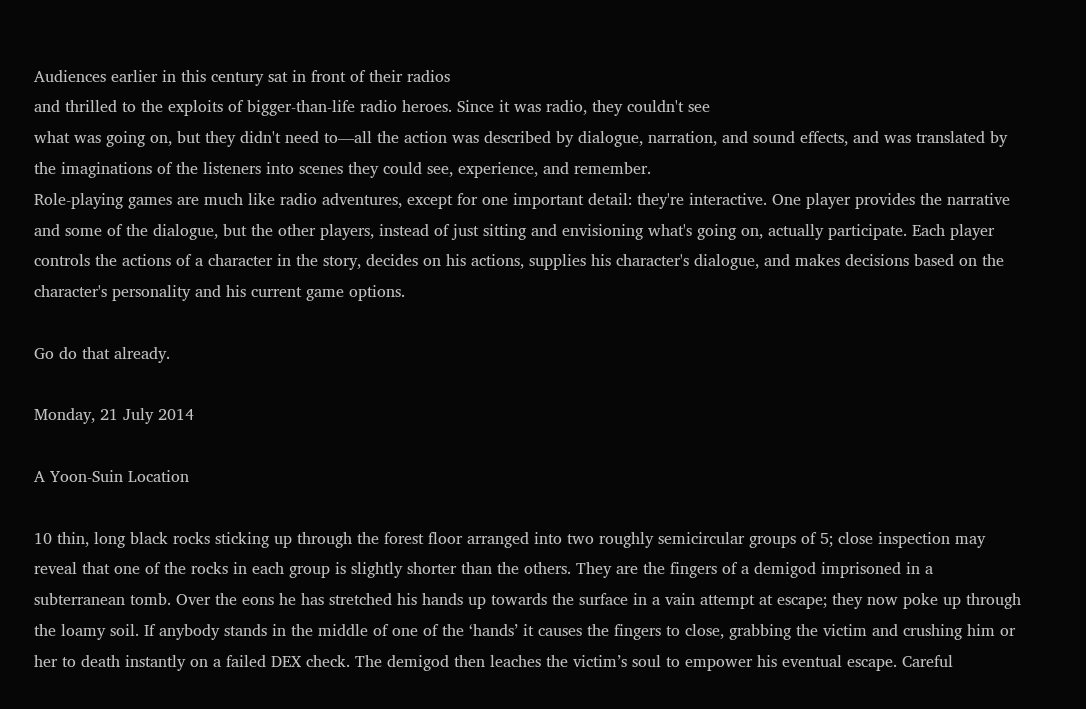Audiences earlier in this century sat in front of their radios
and thrilled to the exploits of bigger-than-life radio heroes. Since it was radio, they couldn't see
what was going on, but they didn't need to—all the action was described by dialogue, narration, and sound effects, and was translated by the imaginations of the listeners into scenes they could see, experience, and remember.
Role-playing games are much like radio adventures, except for one important detail: they're interactive. One player provides the narrative and some of the dialogue, but the other players, instead of just sitting and envisioning what's going on, actually participate. Each player controls the actions of a character in the story, decides on his actions, supplies his character's dialogue, and makes decisions based on the character's personality and his current game options.

Go do that already.

Monday, 21 July 2014

A Yoon-Suin Location

10 thin, long black rocks sticking up through the forest floor arranged into two roughly semicircular groups of 5; close inspection may reveal that one of the rocks in each group is slightly shorter than the others. They are the fingers of a demigod imprisoned in a subterranean tomb. Over the eons he has stretched his hands up towards the surface in a vain attempt at escape; they now poke up through the loamy soil. If anybody stands in the middle of one of the ‘hands’ it causes the fingers to close, grabbing the victim and crushing him or her to death instantly on a failed DEX check. The demigod then leaches the victim’s soul to empower his eventual escape. Careful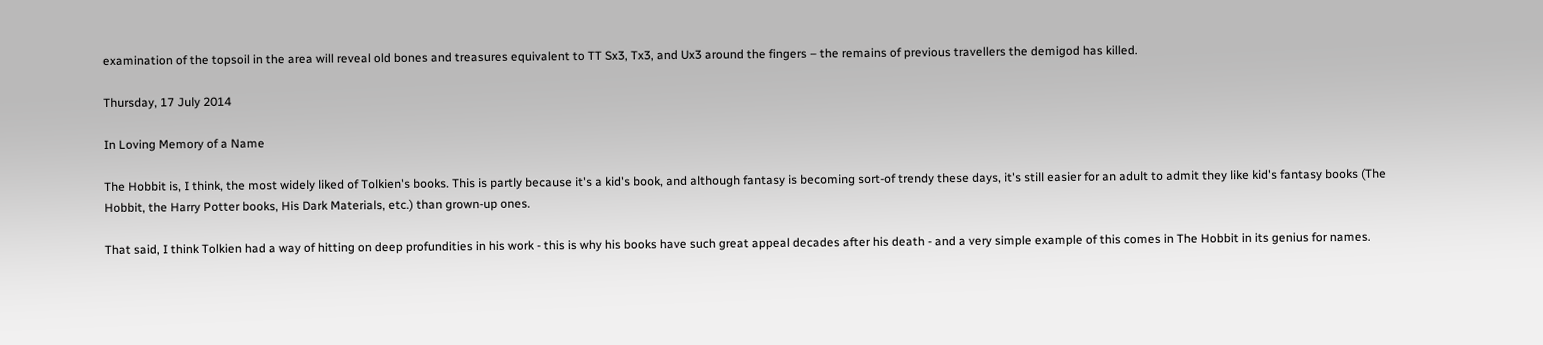examination of the topsoil in the area will reveal old bones and treasures equivalent to TT Sx3, Tx3, and Ux3 around the fingers – the remains of previous travellers the demigod has killed.

Thursday, 17 July 2014

In Loving Memory of a Name

The Hobbit is, I think, the most widely liked of Tolkien's books. This is partly because it's a kid's book, and although fantasy is becoming sort-of trendy these days, it's still easier for an adult to admit they like kid's fantasy books (The Hobbit, the Harry Potter books, His Dark Materials, etc.) than grown-up ones.

That said, I think Tolkien had a way of hitting on deep profundities in his work - this is why his books have such great appeal decades after his death - and a very simple example of this comes in The Hobbit in its genius for names.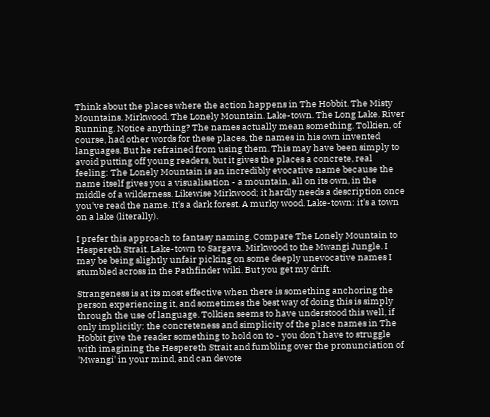Think about the places where the action happens in The Hobbit. The Misty Mountains. Mirkwood. The Lonely Mountain. Lake-town. The Long Lake. River Running. Notice anything? The names actually mean something. Tolkien, of course, had other words for these places, the names in his own invented languages. But he refrained from using them. This may have been simply to avoid putting off young readers, but it gives the places a concrete, real feeling: The Lonely Mountain is an incredibly evocative name because the name itself gives you a visualisation - a mountain, all on its own, in the middle of a wilderness. Likewise Mirkwood; it hardly needs a description once you've read the name. It's a dark forest. A murky wood. Lake-town: it's a town on a lake (literally).

I prefer this approach to fantasy naming. Compare The Lonely Mountain to Hespereth Strait. Lake-town to Sargava. Mirkwood to the Mwangi Jungle. I may be being slightly unfair picking on some deeply unevocative names I stumbled across in the Pathfinder wiki. But you get my drift.

Strangeness is at its most effective when there is something anchoring the person experiencing it, and sometimes the best way of doing this is simply through the use of language. Tolkien seems to have understood this well, if only implicitly: the concreteness and simplicity of the place names in The Hobbit give the reader something to hold on to - you don't have to struggle with imagining the Hespereth Strait and fumbling over the pronunciation of 'Mwangi' in your mind, and can devote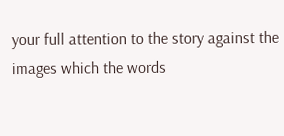your full attention to the story against the images which the words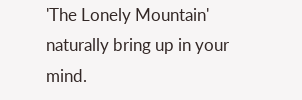'The Lonely Mountain' naturally bring up in your mind.